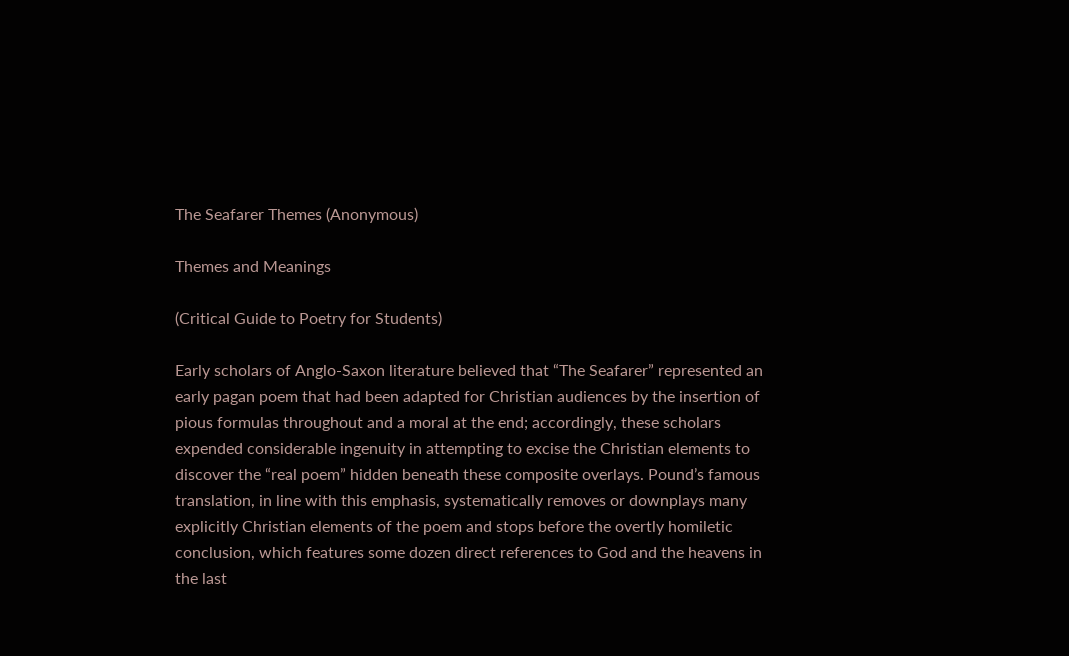The Seafarer Themes (Anonymous)

Themes and Meanings

(Critical Guide to Poetry for Students)

Early scholars of Anglo-Saxon literature believed that “The Seafarer” represented an early pagan poem that had been adapted for Christian audiences by the insertion of pious formulas throughout and a moral at the end; accordingly, these scholars expended considerable ingenuity in attempting to excise the Christian elements to discover the “real poem” hidden beneath these composite overlays. Pound’s famous translation, in line with this emphasis, systematically removes or downplays many explicitly Christian elements of the poem and stops before the overtly homiletic conclusion, which features some dozen direct references to God and the heavens in the last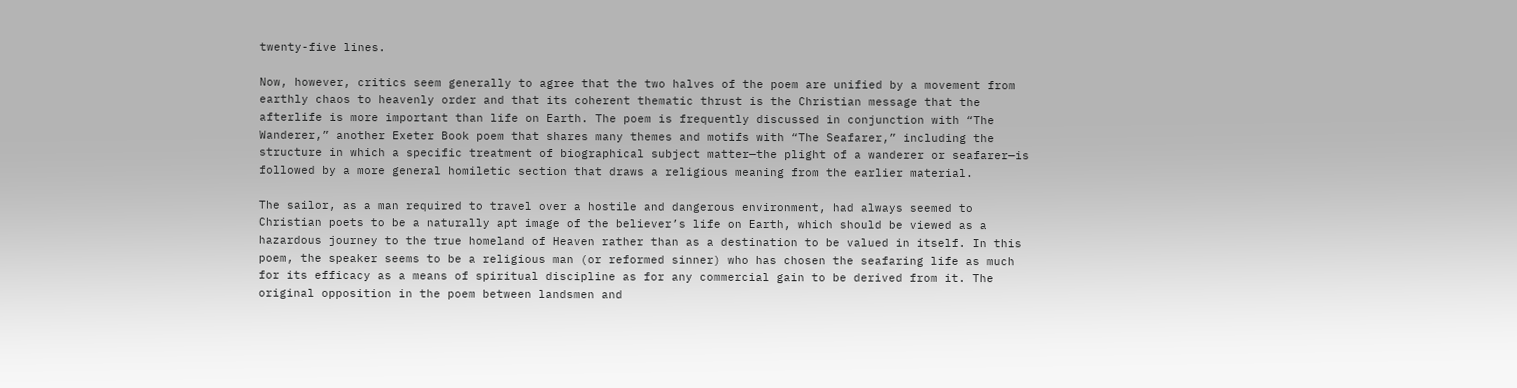twenty-five lines.

Now, however, critics seem generally to agree that the two halves of the poem are unified by a movement from earthly chaos to heavenly order and that its coherent thematic thrust is the Christian message that the afterlife is more important than life on Earth. The poem is frequently discussed in conjunction with “The Wanderer,” another Exeter Book poem that shares many themes and motifs with “The Seafarer,” including the structure in which a specific treatment of biographical subject matter—the plight of a wanderer or seafarer—is followed by a more general homiletic section that draws a religious meaning from the earlier material.

The sailor, as a man required to travel over a hostile and dangerous environment, had always seemed to Christian poets to be a naturally apt image of the believer’s life on Earth, which should be viewed as a hazardous journey to the true homeland of Heaven rather than as a destination to be valued in itself. In this poem, the speaker seems to be a religious man (or reformed sinner) who has chosen the seafaring life as much for its efficacy as a means of spiritual discipline as for any commercial gain to be derived from it. The original opposition in the poem between landsmen and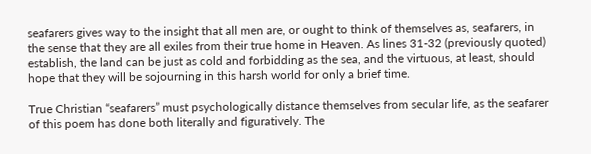seafarers gives way to the insight that all men are, or ought to think of themselves as, seafarers, in the sense that they are all exiles from their true home in Heaven. As lines 31-32 (previously quoted) establish, the land can be just as cold and forbidding as the sea, and the virtuous, at least, should hope that they will be sojourning in this harsh world for only a brief time.

True Christian “seafarers” must psychologically distance themselves from secular life, as the seafarer of this poem has done both literally and figuratively. The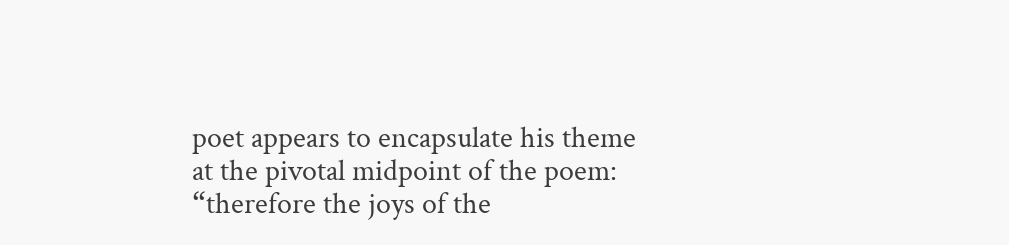poet appears to encapsulate his theme at the pivotal midpoint of the poem: “therefore the joys of the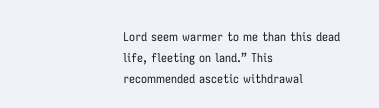Lord seem warmer to me than this dead life, fleeting on land.” This recommended ascetic withdrawal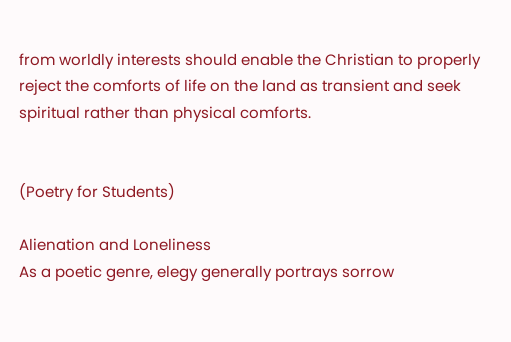from worldly interests should enable the Christian to properly reject the comforts of life on the land as transient and seek spiritual rather than physical comforts.


(Poetry for Students)

Alienation and Loneliness
As a poetic genre, elegy generally portrays sorrow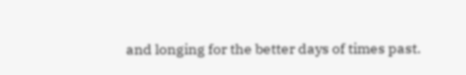and longing for the better days of times past.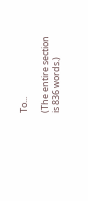To...

(The entire section is 836 words.)